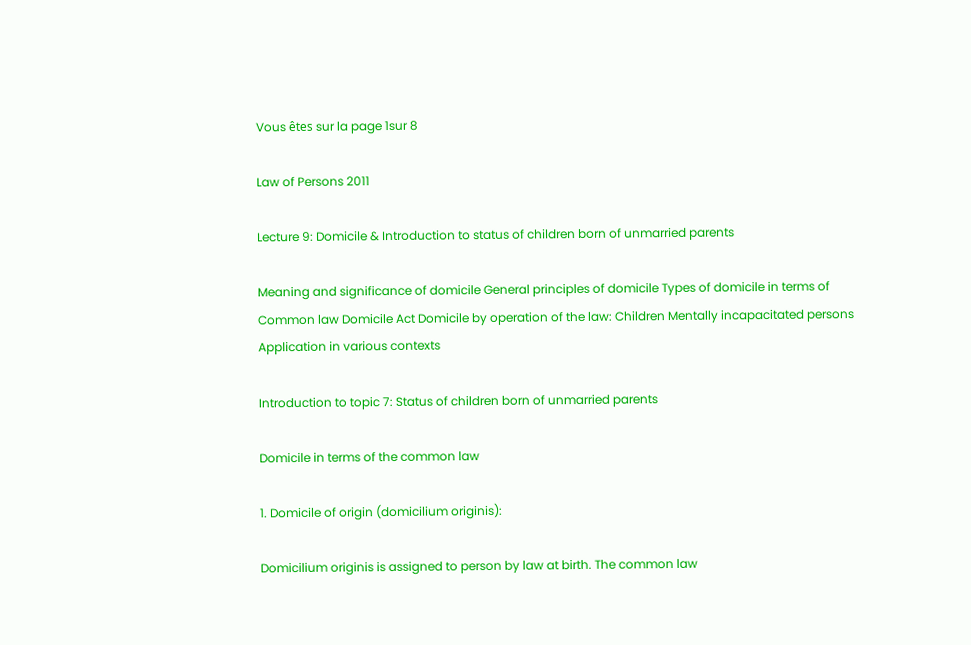Vous êtes sur la page 1sur 8

Law of Persons 2011

Lecture 9: Domicile & Introduction to status of children born of unmarried parents

Meaning and significance of domicile General principles of domicile Types of domicile in terms of Common law Domicile Act Domicile by operation of the law: Children Mentally incapacitated persons Application in various contexts

Introduction to topic 7: Status of children born of unmarried parents

Domicile in terms of the common law

1. Domicile of origin (domicilium originis):

Domicilium originis is assigned to person by law at birth. The common law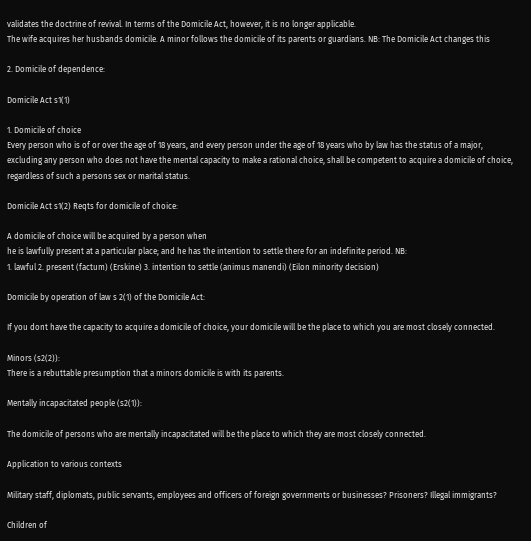validates the doctrine of revival. In terms of the Domicile Act, however, it is no longer applicable.
The wife acquires her husbands domicile. A minor follows the domicile of its parents or guardians. NB: The Domicile Act changes this

2. Domicile of dependence:

Domicile Act s1(1)

1. Domicile of choice
Every person who is of or over the age of 18 years, and every person under the age of 18 years who by law has the status of a major, excluding any person who does not have the mental capacity to make a rational choice, shall be competent to acquire a domicile of choice, regardless of such a persons sex or marital status.

Domicile Act s1(2) Reqts for domicile of choice:

A domicile of choice will be acquired by a person when
he is lawfully present at a particular place; and he has the intention to settle there for an indefinite period. NB:
1. lawful 2. present (factum) (Erskine) 3. intention to settle (animus manendi) (Eilon minority decision)

Domicile by operation of law s 2(1) of the Domicile Act:

If you dont have the capacity to acquire a domicile of choice, your domicile will be the place to which you are most closely connected.

Minors (s2(2)):
There is a rebuttable presumption that a minors domicile is with its parents.

Mentally incapacitated people (s2(1)):

The domicile of persons who are mentally incapacitated will be the place to which they are most closely connected.

Application to various contexts

Military staff, diplomats, public servants, employees and officers of foreign governments or businesses? Prisoners? Illegal immigrants?

Children of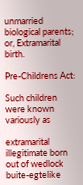unmarried biological parents; or, Extramarital birth.

Pre-Childrens Act:

Such children were known variously as

extramarital illegitimate born out of wedlock buite-egtelike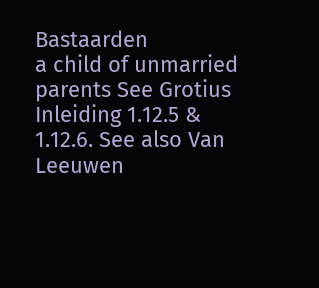Bastaarden
a child of unmarried parents See Grotius Inleiding 1.12.5 & 1.12.6. See also Van Leeuwen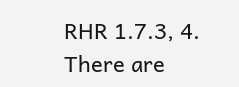RHR 1.7.3, 4. There are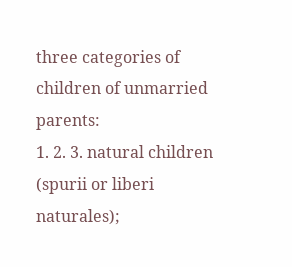three categories of children of unmarried parents:
1. 2. 3. natural children (spurii or liberi naturales);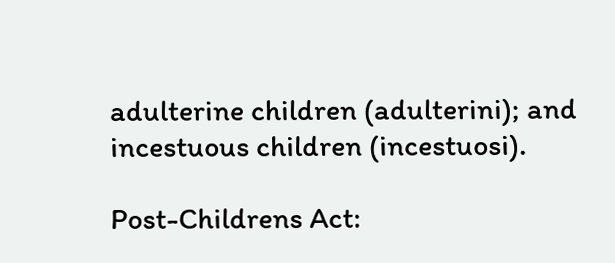adulterine children (adulterini); and incestuous children (incestuosi).

Post-Childrens Act: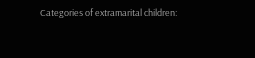Categories of extramarital children: